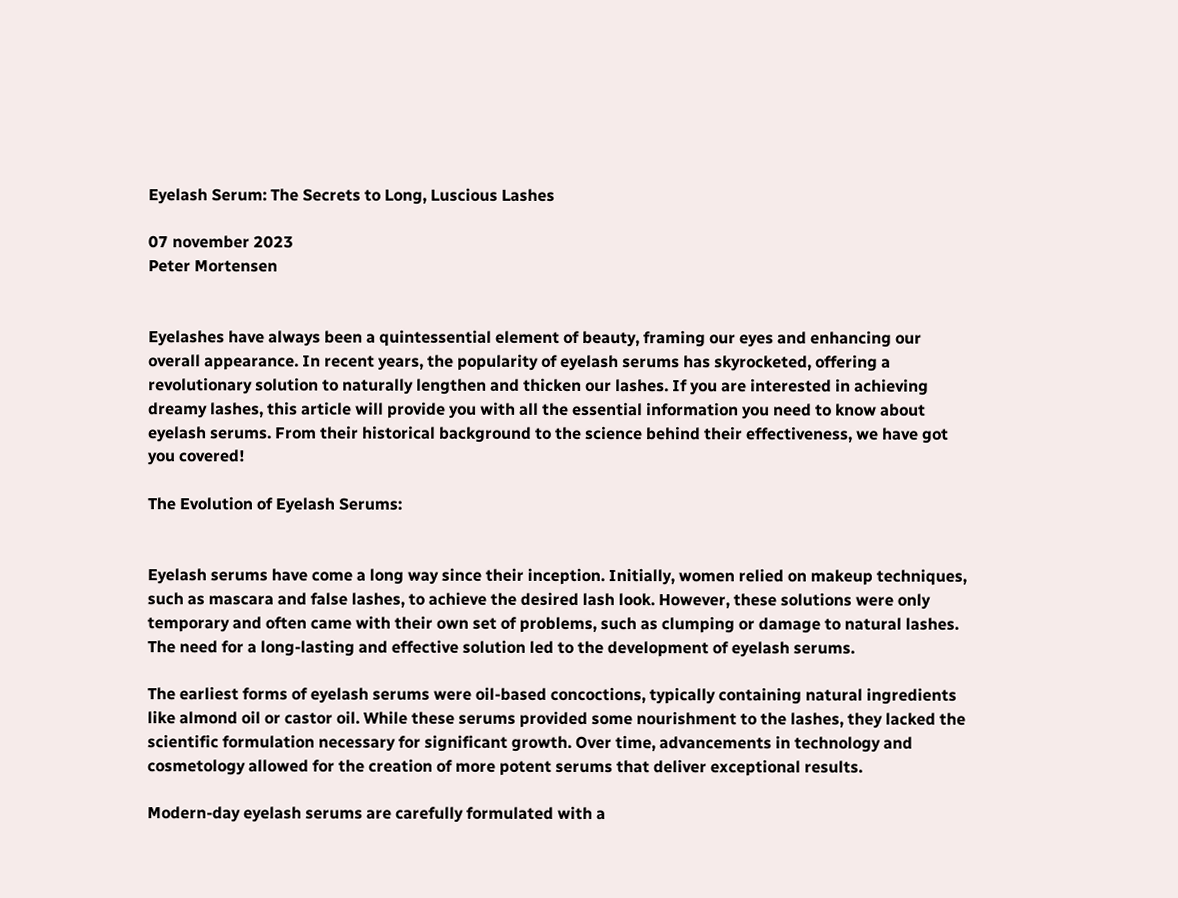Eyelash Serum: The Secrets to Long, Luscious Lashes

07 november 2023
Peter Mortensen


Eyelashes have always been a quintessential element of beauty, framing our eyes and enhancing our overall appearance. In recent years, the popularity of eyelash serums has skyrocketed, offering a revolutionary solution to naturally lengthen and thicken our lashes. If you are interested in achieving dreamy lashes, this article will provide you with all the essential information you need to know about eyelash serums. From their historical background to the science behind their effectiveness, we have got you covered!

The Evolution of Eyelash Serums:


Eyelash serums have come a long way since their inception. Initially, women relied on makeup techniques, such as mascara and false lashes, to achieve the desired lash look. However, these solutions were only temporary and often came with their own set of problems, such as clumping or damage to natural lashes. The need for a long-lasting and effective solution led to the development of eyelash serums.

The earliest forms of eyelash serums were oil-based concoctions, typically containing natural ingredients like almond oil or castor oil. While these serums provided some nourishment to the lashes, they lacked the scientific formulation necessary for significant growth. Over time, advancements in technology and cosmetology allowed for the creation of more potent serums that deliver exceptional results.

Modern-day eyelash serums are carefully formulated with a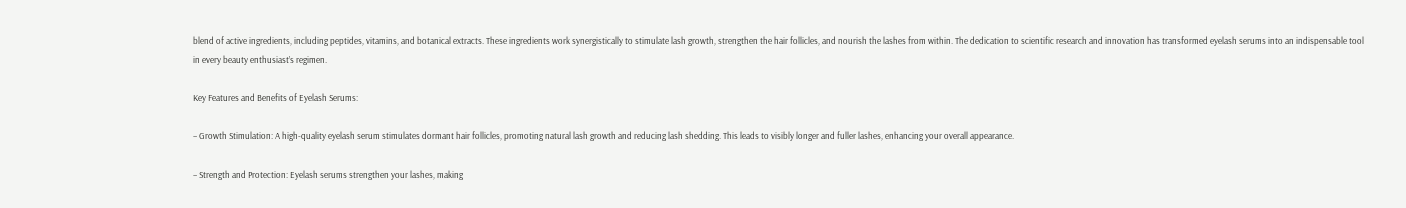blend of active ingredients, including peptides, vitamins, and botanical extracts. These ingredients work synergistically to stimulate lash growth, strengthen the hair follicles, and nourish the lashes from within. The dedication to scientific research and innovation has transformed eyelash serums into an indispensable tool in every beauty enthusiast’s regimen.

Key Features and Benefits of Eyelash Serums:

– Growth Stimulation: A high-quality eyelash serum stimulates dormant hair follicles, promoting natural lash growth and reducing lash shedding. This leads to visibly longer and fuller lashes, enhancing your overall appearance.

– Strength and Protection: Eyelash serums strengthen your lashes, making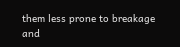them less prone to breakage and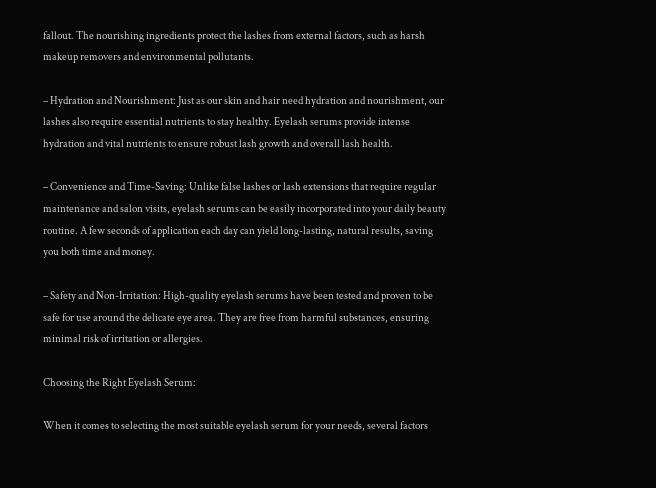fallout. The nourishing ingredients protect the lashes from external factors, such as harsh makeup removers and environmental pollutants.

– Hydration and Nourishment: Just as our skin and hair need hydration and nourishment, our lashes also require essential nutrients to stay healthy. Eyelash serums provide intense hydration and vital nutrients to ensure robust lash growth and overall lash health.

– Convenience and Time-Saving: Unlike false lashes or lash extensions that require regular maintenance and salon visits, eyelash serums can be easily incorporated into your daily beauty routine. A few seconds of application each day can yield long-lasting, natural results, saving you both time and money.

– Safety and Non-Irritation: High-quality eyelash serums have been tested and proven to be safe for use around the delicate eye area. They are free from harmful substances, ensuring minimal risk of irritation or allergies.

Choosing the Right Eyelash Serum:

When it comes to selecting the most suitable eyelash serum for your needs, several factors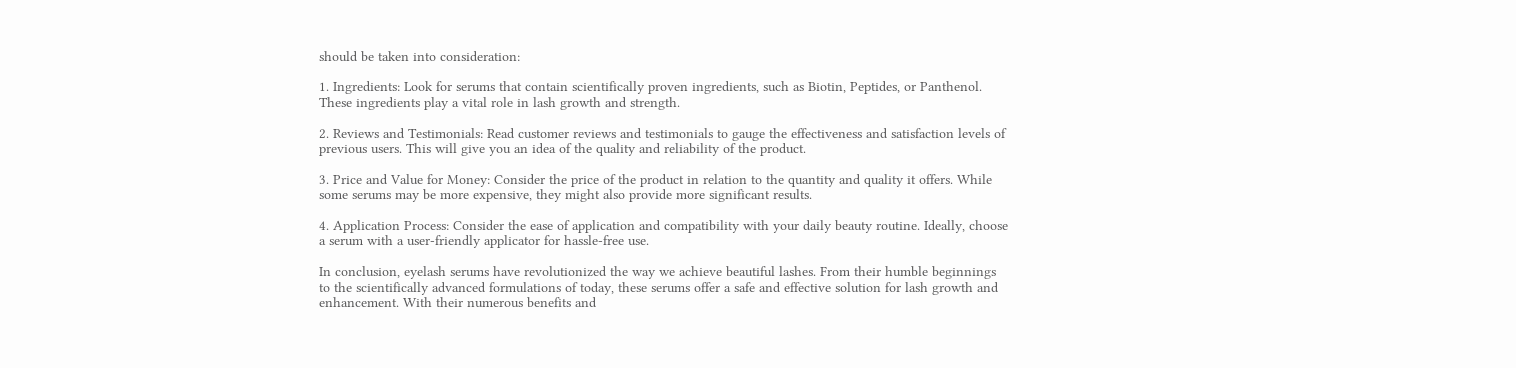should be taken into consideration:

1. Ingredients: Look for serums that contain scientifically proven ingredients, such as Biotin, Peptides, or Panthenol. These ingredients play a vital role in lash growth and strength.

2. Reviews and Testimonials: Read customer reviews and testimonials to gauge the effectiveness and satisfaction levels of previous users. This will give you an idea of the quality and reliability of the product.

3. Price and Value for Money: Consider the price of the product in relation to the quantity and quality it offers. While some serums may be more expensive, they might also provide more significant results.

4. Application Process: Consider the ease of application and compatibility with your daily beauty routine. Ideally, choose a serum with a user-friendly applicator for hassle-free use.

In conclusion, eyelash serums have revolutionized the way we achieve beautiful lashes. From their humble beginnings to the scientifically advanced formulations of today, these serums offer a safe and effective solution for lash growth and enhancement. With their numerous benefits and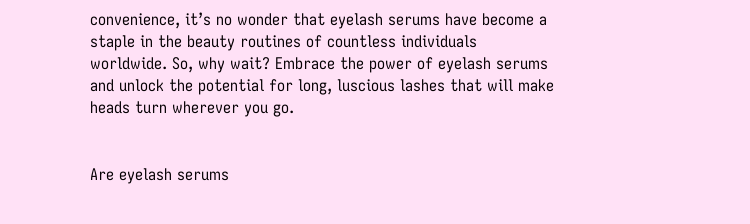convenience, it’s no wonder that eyelash serums have become a staple in the beauty routines of countless individuals worldwide. So, why wait? Embrace the power of eyelash serums and unlock the potential for long, luscious lashes that will make heads turn wherever you go.


Are eyelash serums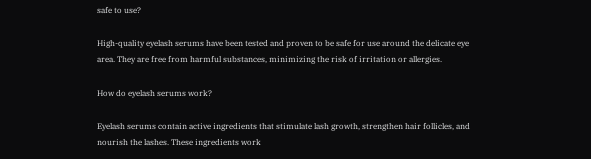safe to use?

High-quality eyelash serums have been tested and proven to be safe for use around the delicate eye area. They are free from harmful substances, minimizing the risk of irritation or allergies.

How do eyelash serums work?

Eyelash serums contain active ingredients that stimulate lash growth, strengthen hair follicles, and nourish the lashes. These ingredients work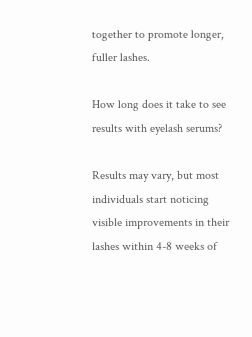together to promote longer, fuller lashes.

How long does it take to see results with eyelash serums?

Results may vary, but most individuals start noticing visible improvements in their lashes within 4-8 weeks of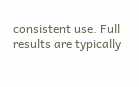consistent use. Full results are typically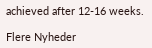achieved after 12-16 weeks.

Flere Nyheder